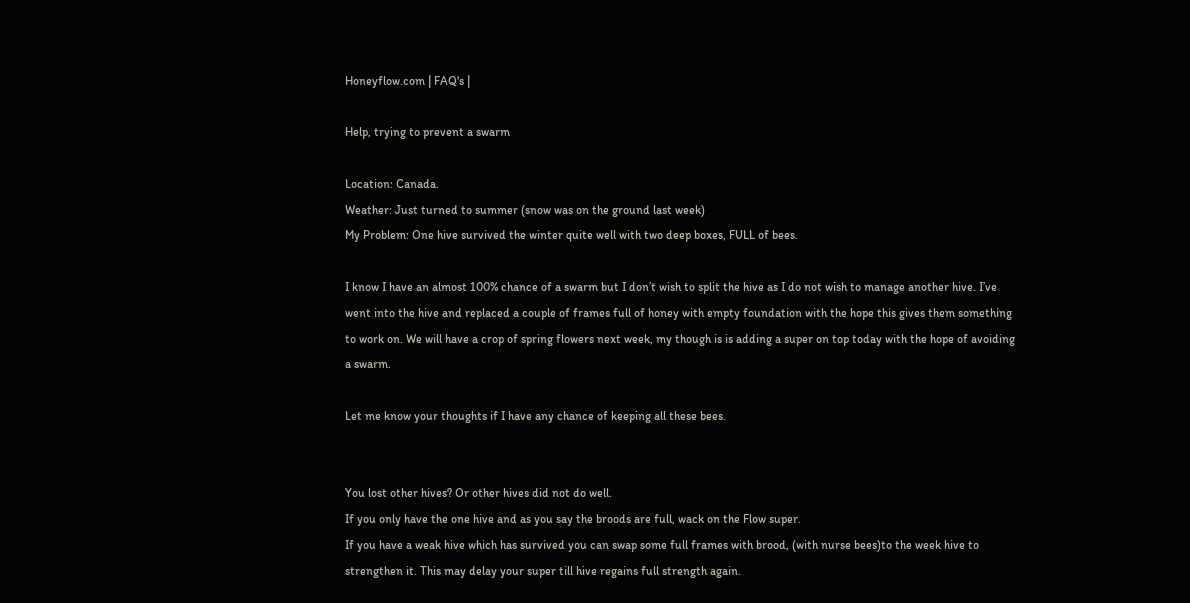Honeyflow.com | FAQ's |

Help, trying to prevent a swarm

Location: Canada.
Weather: Just turned to summer (snow was on the ground last week)
My Problem: One hive survived the winter quite well with two deep boxes, FULL of bees.

I know I have an almost 100% chance of a swarm but I don’t wish to split the hive as I do not wish to manage another hive. I’ve went into the hive and replaced a couple of frames full of honey with empty foundation with the hope this gives them something to work on. We will have a crop of spring flowers next week, my though is is adding a super on top today with the hope of avoiding a swarm.

Let me know your thoughts if I have any chance of keeping all these bees.


You lost other hives? Or other hives did not do well.
If you only have the one hive and as you say the broods are full, wack on the Flow super.
If you have a weak hive which has survived you can swap some full frames with brood, (with nurse bees)to the week hive to strengthen it. This may delay your super till hive regains full strength again.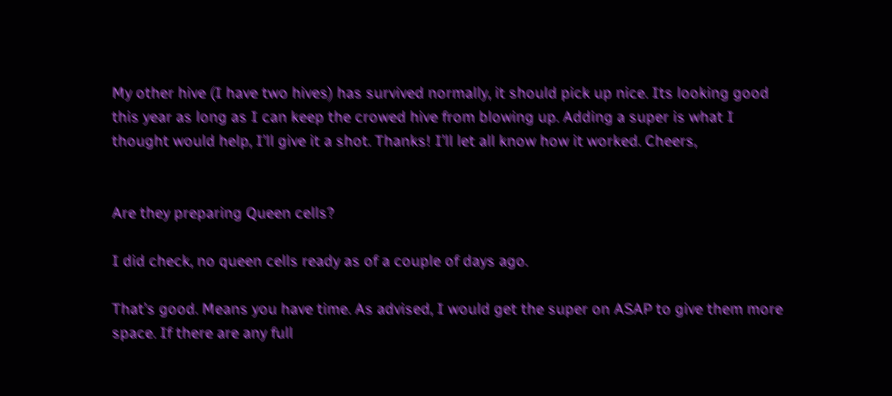My other hive (I have two hives) has survived normally, it should pick up nice. Its looking good this year as long as I can keep the crowed hive from blowing up. Adding a super is what I thought would help, I’ll give it a shot. Thanks! I’ll let all know how it worked. Cheers,


Are they preparing Queen cells?

I did check, no queen cells ready as of a couple of days ago.

That’s good. Means you have time. As advised, I would get the super on ASAP to give them more space. If there are any full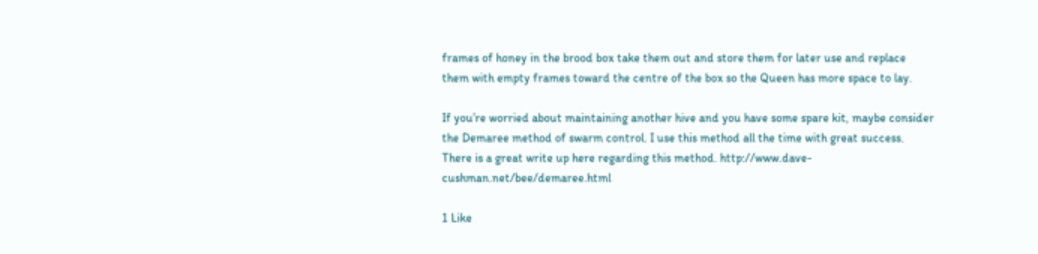frames of honey in the brood box take them out and store them for later use and replace them with empty frames toward the centre of the box so the Queen has more space to lay.

If you’re worried about maintaining another hive and you have some spare kit, maybe consider the Demaree method of swarm control. I use this method all the time with great success. There is a great write up here regarding this method. http://www.dave-cushman.net/bee/demaree.html

1 Like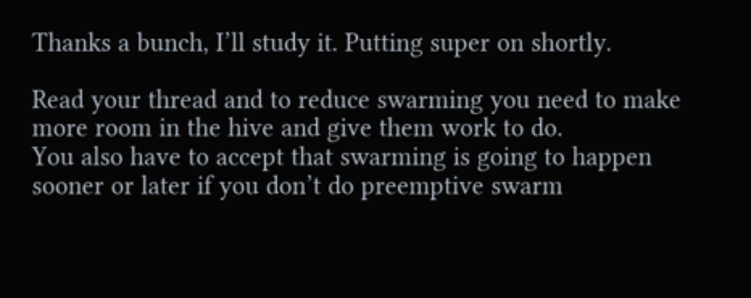Thanks a bunch, I’ll study it. Putting super on shortly.

Read your thread and to reduce swarming you need to make more room in the hive and give them work to do.
You also have to accept that swarming is going to happen sooner or later if you don’t do preemptive swarm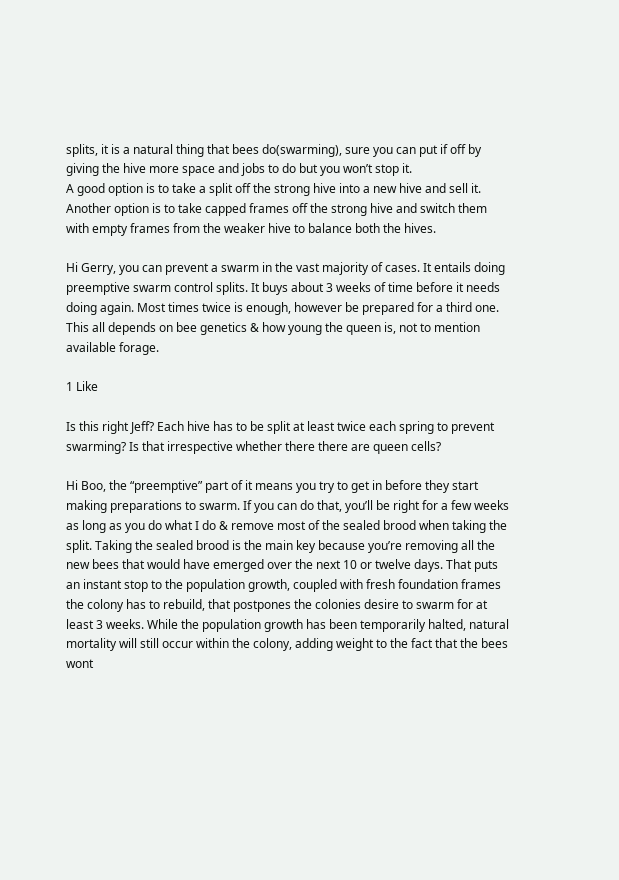splits, it is a natural thing that bees do(swarming), sure you can put if off by giving the hive more space and jobs to do but you won’t stop it.
A good option is to take a split off the strong hive into a new hive and sell it. Another option is to take capped frames off the strong hive and switch them with empty frames from the weaker hive to balance both the hives.

Hi Gerry, you can prevent a swarm in the vast majority of cases. It entails doing preemptive swarm control splits. It buys about 3 weeks of time before it needs doing again. Most times twice is enough, however be prepared for a third one. This all depends on bee genetics & how young the queen is, not to mention available forage.

1 Like

Is this right Jeff? Each hive has to be split at least twice each spring to prevent swarming? Is that irrespective whether there there are queen cells?

Hi Boo, the “preemptive” part of it means you try to get in before they start making preparations to swarm. If you can do that, you’ll be right for a few weeks as long as you do what I do & remove most of the sealed brood when taking the split. Taking the sealed brood is the main key because you’re removing all the new bees that would have emerged over the next 10 or twelve days. That puts an instant stop to the population growth, coupled with fresh foundation frames the colony has to rebuild, that postpones the colonies desire to swarm for at least 3 weeks. While the population growth has been temporarily halted, natural mortality will still occur within the colony, adding weight to the fact that the bees wont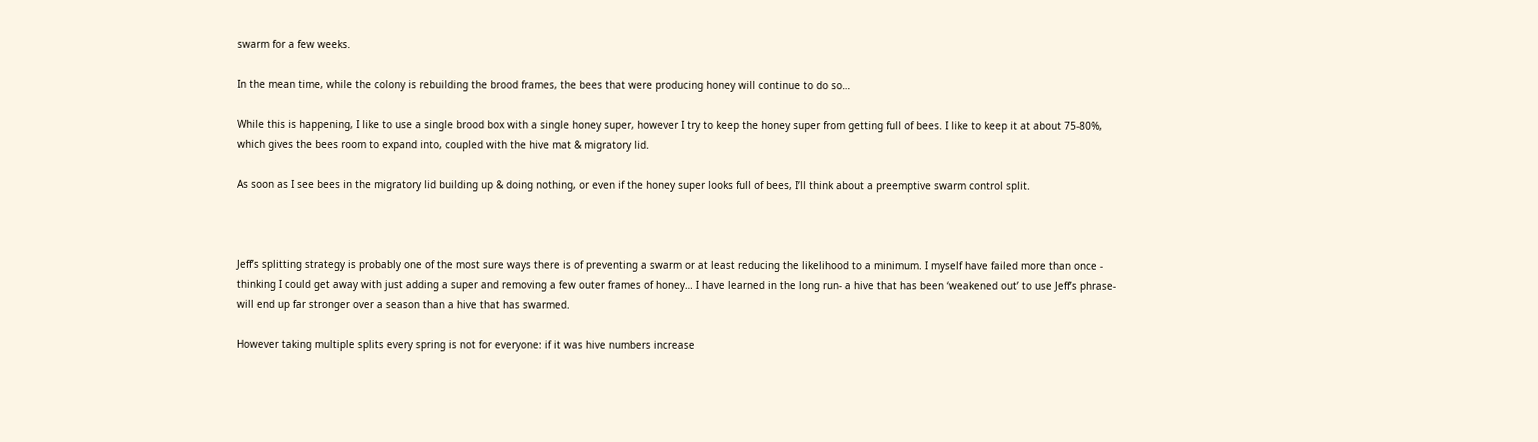swarm for a few weeks.

In the mean time, while the colony is rebuilding the brood frames, the bees that were producing honey will continue to do so…

While this is happening, I like to use a single brood box with a single honey super, however I try to keep the honey super from getting full of bees. I like to keep it at about 75-80%, which gives the bees room to expand into, coupled with the hive mat & migratory lid.

As soon as I see bees in the migratory lid building up & doing nothing, or even if the honey super looks full of bees, I’ll think about a preemptive swarm control split.



Jeff’s splitting strategy is probably one of the most sure ways there is of preventing a swarm or at least reducing the likelihood to a minimum. I myself have failed more than once - thinking I could get away with just adding a super and removing a few outer frames of honey… I have learned in the long run- a hive that has been ‘weakened out’ to use Jeff’s phrase- will end up far stronger over a season than a hive that has swarmed.

However taking multiple splits every spring is not for everyone: if it was hive numbers increase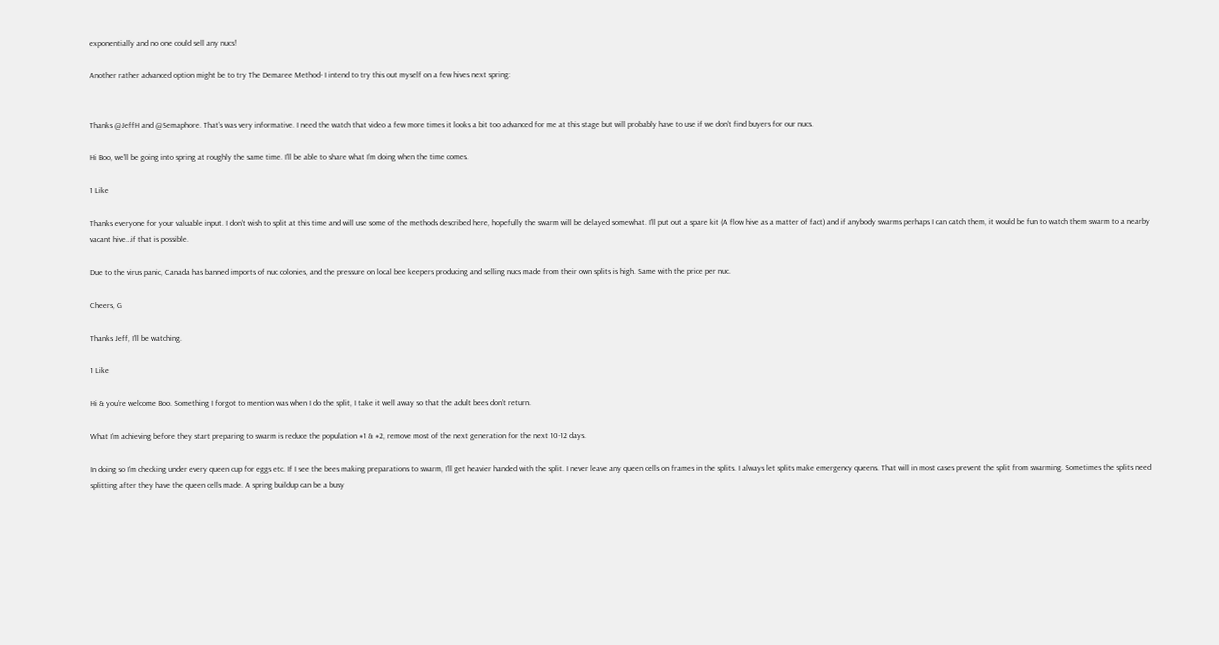exponentially and no one could sell any nucs!

Another rather advanced option might be to try The Demaree Method- I intend to try this out myself on a few hives next spring:


Thanks @JeffH and @Semaphore. That’s was very informative. I need the watch that video a few more times it looks a bit too advanced for me at this stage but will probably have to use if we don’t find buyers for our nucs.

Hi Boo, we’ll be going into spring at roughly the same time. I’ll be able to share what I’m doing when the time comes.

1 Like

Thanks everyone for your valuable input. I don’t wish to split at this time and will use some of the methods described here, hopefully the swarm will be delayed somewhat. I’ll put out a spare kit (A flow hive as a matter of fact) and if anybody swarms perhaps I can catch them, it would be fun to watch them swarm to a nearby vacant hive…if that is possible.

Due to the virus panic, Canada has banned imports of nuc colonies, and the pressure on local bee keepers producing and selling nucs made from their own splits is high. Same with the price per nuc.

Cheers, G

Thanks Jeff, I’ll be watching.

1 Like

Hi & you’re welcome Boo. Something I forgot to mention was when I do the split, I take it well away so that the adult bees don’t return.

What I’m achieving before they start preparing to swarm is reduce the population #1 & #2, remove most of the next generation for the next 10-12 days.

In doing so I’m checking under every queen cup for eggs etc. If I see the bees making preparations to swarm, I’ll get heavier handed with the split. I never leave any queen cells on frames in the splits. I always let splits make emergency queens. That will in most cases prevent the split from swarming. Sometimes the splits need splitting after they have the queen cells made. A spring buildup can be a busy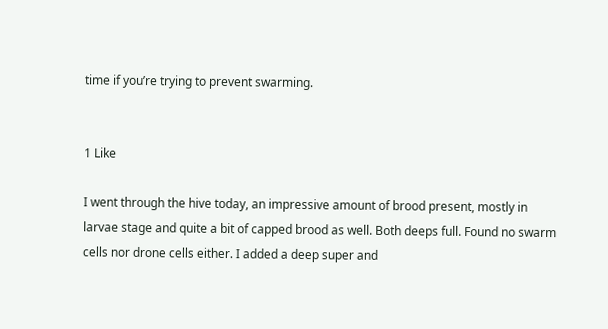time if you’re trying to prevent swarming.


1 Like

I went through the hive today, an impressive amount of brood present, mostly in larvae stage and quite a bit of capped brood as well. Both deeps full. Found no swarm cells nor drone cells either. I added a deep super and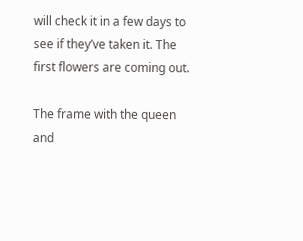will check it in a few days to see if they’ve taken it. The first flowers are coming out.

The frame with the queen and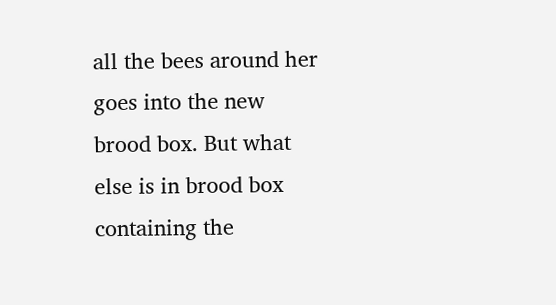all the bees around her goes into the new brood box. But what else is in brood box containing the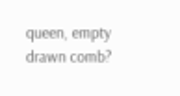queen, empty drawn comb?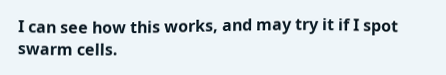I can see how this works, and may try it if I spot swarm cells.